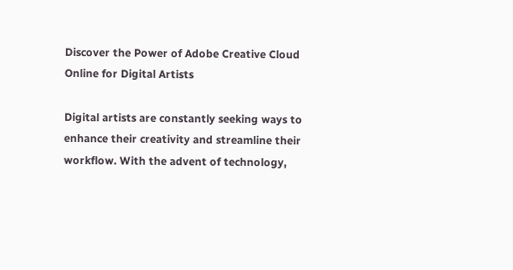Discover the Power of Adobe Creative Cloud Online for Digital Artists

Digital artists are constantly seeking ways to enhance their creativity and streamline their workflow. With the advent of technology,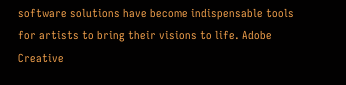software solutions have become indispensable tools for artists to bring their visions to life. Adobe Creative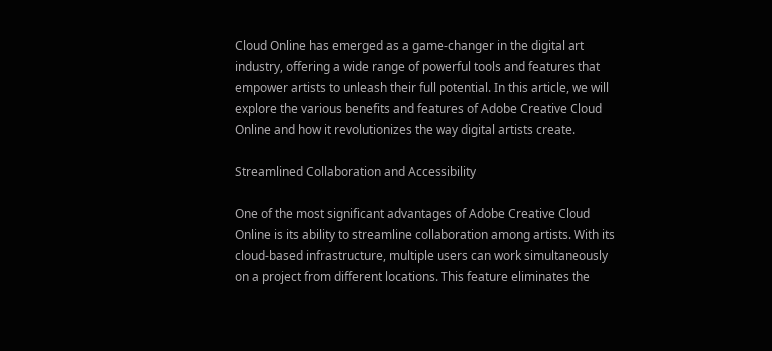Cloud Online has emerged as a game-changer in the digital art industry, offering a wide range of powerful tools and features that empower artists to unleash their full potential. In this article, we will explore the various benefits and features of Adobe Creative Cloud Online and how it revolutionizes the way digital artists create.

Streamlined Collaboration and Accessibility

One of the most significant advantages of Adobe Creative Cloud Online is its ability to streamline collaboration among artists. With its cloud-based infrastructure, multiple users can work simultaneously on a project from different locations. This feature eliminates the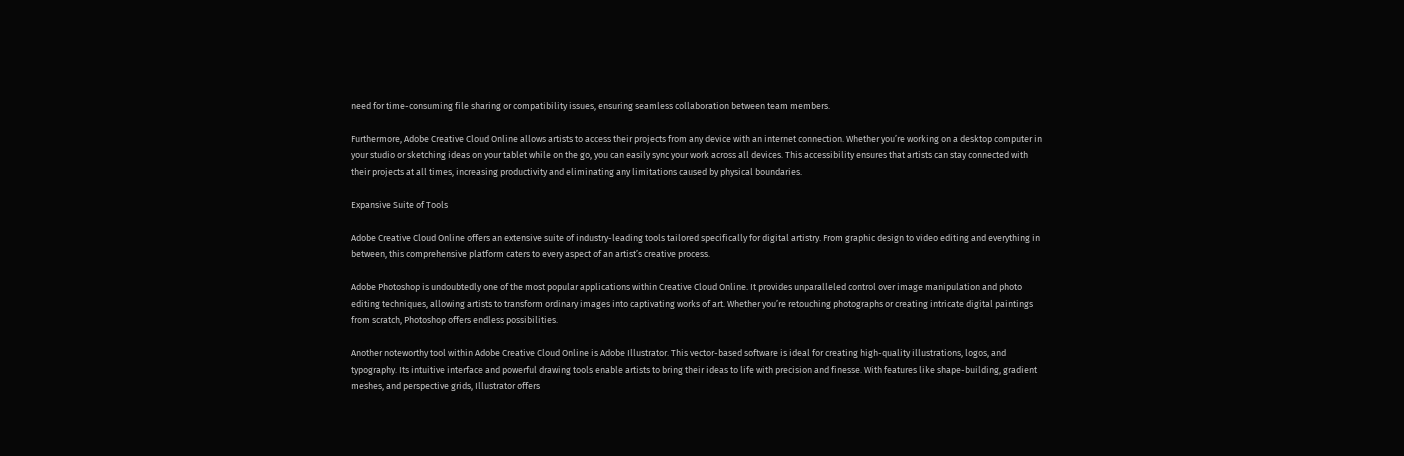need for time-consuming file sharing or compatibility issues, ensuring seamless collaboration between team members.

Furthermore, Adobe Creative Cloud Online allows artists to access their projects from any device with an internet connection. Whether you’re working on a desktop computer in your studio or sketching ideas on your tablet while on the go, you can easily sync your work across all devices. This accessibility ensures that artists can stay connected with their projects at all times, increasing productivity and eliminating any limitations caused by physical boundaries.

Expansive Suite of Tools

Adobe Creative Cloud Online offers an extensive suite of industry-leading tools tailored specifically for digital artistry. From graphic design to video editing and everything in between, this comprehensive platform caters to every aspect of an artist’s creative process.

Adobe Photoshop is undoubtedly one of the most popular applications within Creative Cloud Online. It provides unparalleled control over image manipulation and photo editing techniques, allowing artists to transform ordinary images into captivating works of art. Whether you’re retouching photographs or creating intricate digital paintings from scratch, Photoshop offers endless possibilities.

Another noteworthy tool within Adobe Creative Cloud Online is Adobe Illustrator. This vector-based software is ideal for creating high-quality illustrations, logos, and typography. Its intuitive interface and powerful drawing tools enable artists to bring their ideas to life with precision and finesse. With features like shape-building, gradient meshes, and perspective grids, Illustrator offers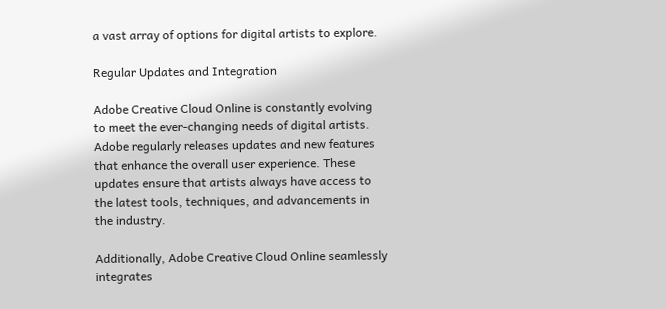a vast array of options for digital artists to explore.

Regular Updates and Integration

Adobe Creative Cloud Online is constantly evolving to meet the ever-changing needs of digital artists. Adobe regularly releases updates and new features that enhance the overall user experience. These updates ensure that artists always have access to the latest tools, techniques, and advancements in the industry.

Additionally, Adobe Creative Cloud Online seamlessly integrates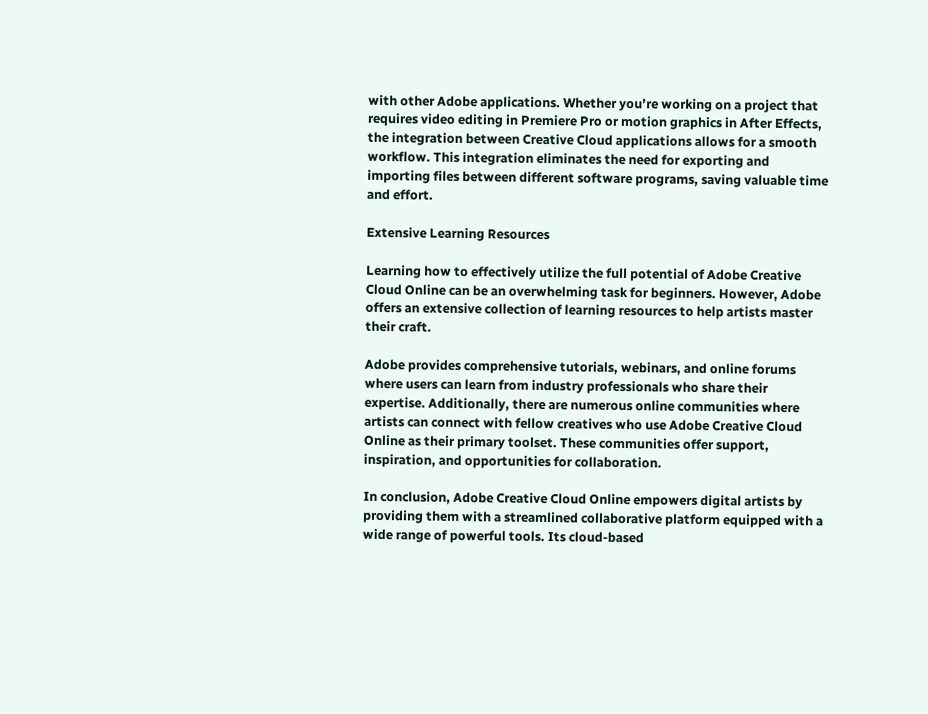with other Adobe applications. Whether you’re working on a project that requires video editing in Premiere Pro or motion graphics in After Effects, the integration between Creative Cloud applications allows for a smooth workflow. This integration eliminates the need for exporting and importing files between different software programs, saving valuable time and effort.

Extensive Learning Resources

Learning how to effectively utilize the full potential of Adobe Creative Cloud Online can be an overwhelming task for beginners. However, Adobe offers an extensive collection of learning resources to help artists master their craft.

Adobe provides comprehensive tutorials, webinars, and online forums where users can learn from industry professionals who share their expertise. Additionally, there are numerous online communities where artists can connect with fellow creatives who use Adobe Creative Cloud Online as their primary toolset. These communities offer support, inspiration, and opportunities for collaboration.

In conclusion, Adobe Creative Cloud Online empowers digital artists by providing them with a streamlined collaborative platform equipped with a wide range of powerful tools. Its cloud-based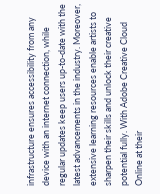infrastructure ensures accessibility from any device with an internet connection, while regular updates keep users up-to-date with the latest advancements in the industry. Moreover, extensive learning resources enable artists to sharpen their skills and unlock their creative potential fully. With Adobe Creative Cloud Online at their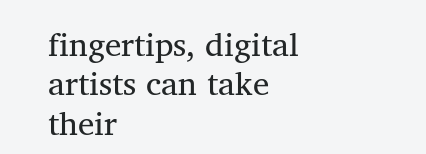fingertips, digital artists can take their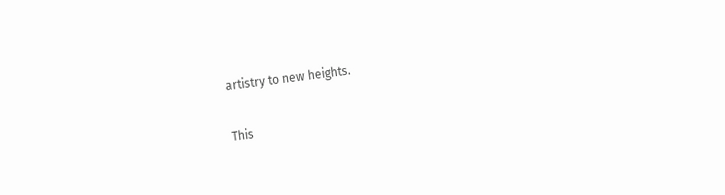artistry to new heights.

This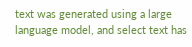text was generated using a large language model, and select text has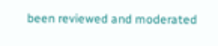been reviewed and moderated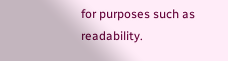for purposes such as readability.